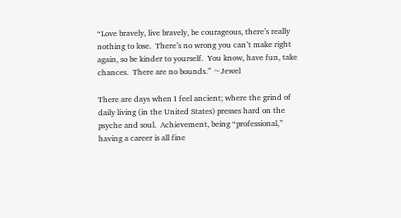“Love bravely, live bravely, be courageous, there’s really nothing to lose.  There’s no wrong you can’t make right again, so be kinder to yourself.  You know, have fun, take chances.  There are no bounds.” ~Jewel

There are days when I feel ancient; where the grind of daily living (in the United States) presses hard on the psyche and soul.  Achievement, being “professional,” having a career is all fine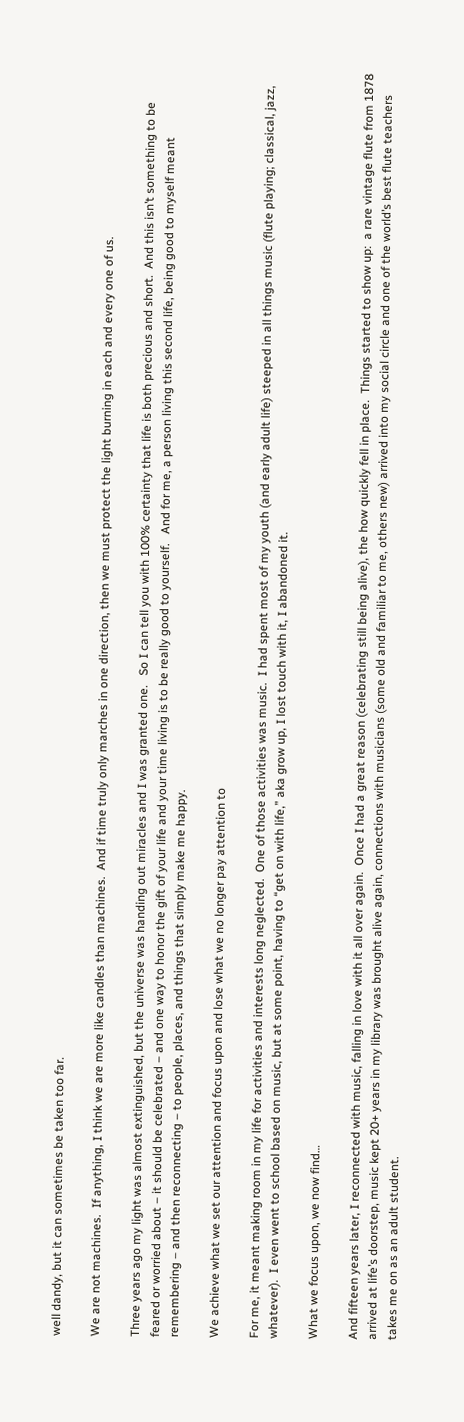well dandy, but it can sometimes be taken too far.

We are not machines.  If anything, I think we are more like candles than machines.  And if time truly only marches in one direction, then we must protect the light burning in each and every one of us.

Three years ago my light was almost extinguished, but the universe was handing out miracles and I was granted one.   So I can tell you with 100% certainty that life is both precious and short.  And this isn’t something to be feared or worried about – it should be celebrated – and one way to honor the gift of your life and your time living is to be really good to yourself.   And for me, a person living this second life, being good to myself meant remembering – and then reconnecting – to people, places, and things that simply make me happy.

We achieve what we set our attention and focus upon and lose what we no longer pay attention to

For me, it meant making room in my life for activities and interests long neglected.  One of those activities was music.  I had spent most of my youth (and early adult life) steeped in all things music (flute playing; classical, jazz, whatever).  I even went to school based on music, but at some point, having to “get on with life,” aka grow up, I lost touch with it, I abandoned it.

What we focus upon, we now find…

And fifteen years later, I reconnected with music, falling in love with it all over again.  Once I had a great reason (celebrating still being alive), the how quickly fell in place.  Things started to show up:  a rare vintage flute from 1878 arrived at life’s doorstep, music kept 20+ years in my library was brought alive again, connections with musicians (some old and familiar to me, others new) arrived into my social circle and one of the world’s best flute teachers takes me on as an adult student.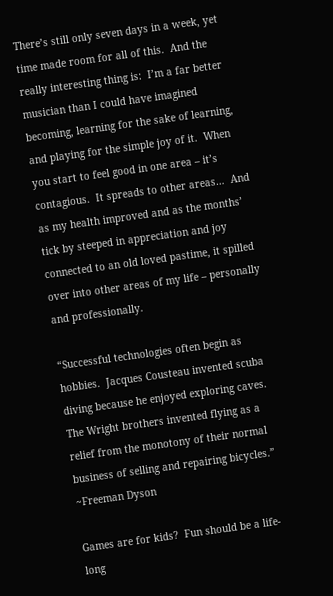There’s still only seven days in a week, yet time made room for all of this.  And the really interesting thing is:  I’m a far better musician than I could have imagined becoming, learning for the sake of learning, and playing for the simple joy of it.  When you start to feel good in one area – it’s contagious.  It spreads to other areas…  And as my health improved and as the months’ tick by steeped in appreciation and joy connected to an old loved pastime, it spilled over into other areas of my life – personally and professionally.

“Successful technologies often begin as hobbies.  Jacques Cousteau invented scuba diving because he enjoyed exploring caves.  The Wright brothers invented flying as a relief from the monotony of their normal business of selling and repairing bicycles.”  ~Freeman Dyson

Games are for kids?  Fun should be a life-long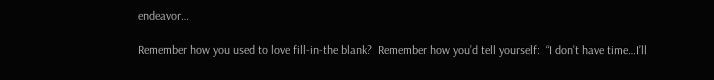endeavor…

Remember how you used to love fill-in-the blank?  Remember how you’d tell yourself:  “I don’t have time…I’ll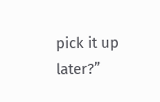pick it up later?”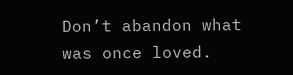Don’t abandon what was once loved.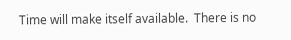Time will make itself available.  There is no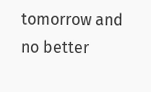tomorrow and no better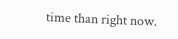time than right now.